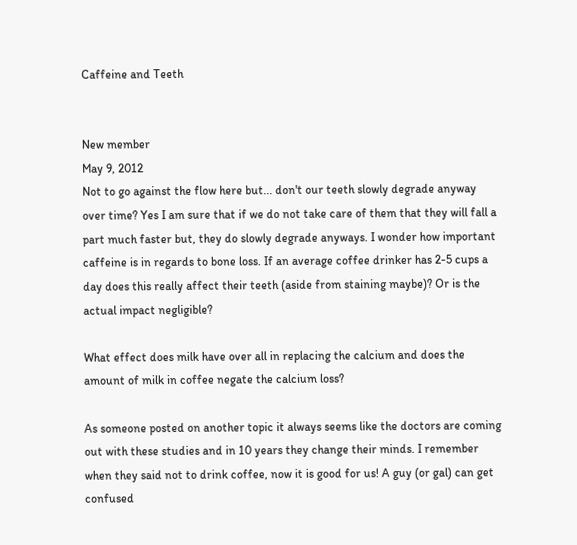Caffeine and Teeth


New member
May 9, 2012
Not to go against the flow here but... don't our teeth slowly degrade anyway over time? Yes I am sure that if we do not take care of them that they will fall a part much faster but, they do slowly degrade anyways. I wonder how important caffeine is in regards to bone loss. If an average coffee drinker has 2-5 cups a day does this really affect their teeth (aside from staining maybe)? Or is the actual impact negligible?

What effect does milk have over all in replacing the calcium and does the amount of milk in coffee negate the calcium loss?

As someone posted on another topic it always seems like the doctors are coming out with these studies and in 10 years they change their minds. I remember when they said not to drink coffee, now it is good for us! A guy (or gal) can get confused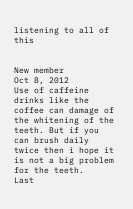listening to all of this


New member
Oct 8, 2012
Use of caffeine drinks like the coffee can damage of the whitening of the teeth. But if you can brush daily twice then i hope it is not a big problem for the teeth.
Last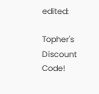edited:

Topher's Discount Code!